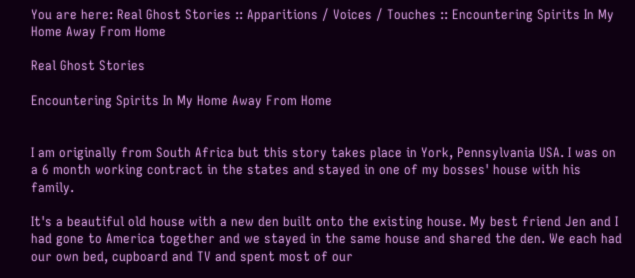You are here: Real Ghost Stories :: Apparitions / Voices / Touches :: Encountering Spirits In My Home Away From Home

Real Ghost Stories

Encountering Spirits In My Home Away From Home


I am originally from South Africa but this story takes place in York, Pennsylvania USA. I was on a 6 month working contract in the states and stayed in one of my bosses' house with his family.

It's a beautiful old house with a new den built onto the existing house. My best friend Jen and I had gone to America together and we stayed in the same house and shared the den. We each had our own bed, cupboard and TV and spent most of our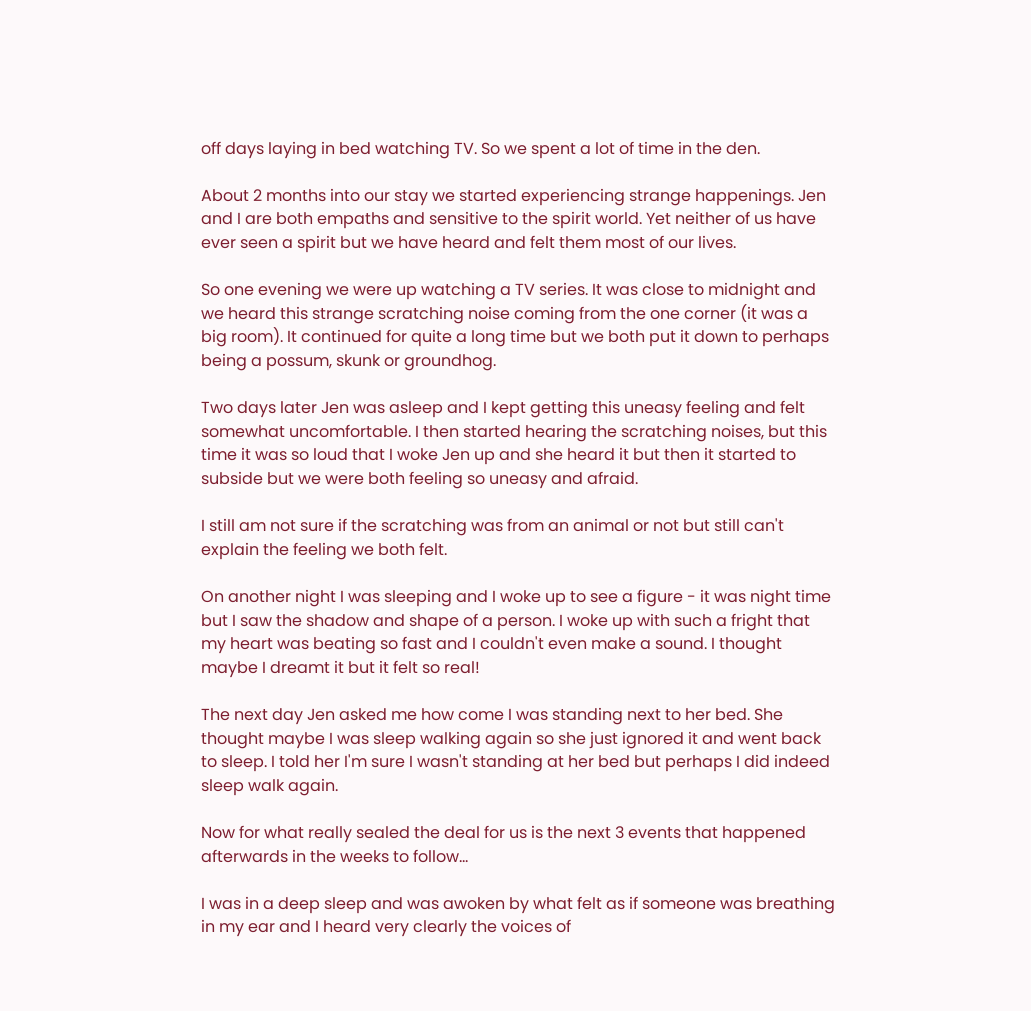off days laying in bed watching TV. So we spent a lot of time in the den.

About 2 months into our stay we started experiencing strange happenings. Jen and I are both empaths and sensitive to the spirit world. Yet neither of us have ever seen a spirit but we have heard and felt them most of our lives.

So one evening we were up watching a TV series. It was close to midnight and we heard this strange scratching noise coming from the one corner (it was a big room). It continued for quite a long time but we both put it down to perhaps being a possum, skunk or groundhog.

Two days later Jen was asleep and I kept getting this uneasy feeling and felt somewhat uncomfortable. I then started hearing the scratching noises, but this time it was so loud that I woke Jen up and she heard it but then it started to subside but we were both feeling so uneasy and afraid.

I still am not sure if the scratching was from an animal or not but still can't explain the feeling we both felt.

On another night I was sleeping and I woke up to see a figure - it was night time but I saw the shadow and shape of a person. I woke up with such a fright that my heart was beating so fast and I couldn't even make a sound. I thought maybe I dreamt it but it felt so real!

The next day Jen asked me how come I was standing next to her bed. She thought maybe I was sleep walking again so she just ignored it and went back to sleep. I told her I'm sure I wasn't standing at her bed but perhaps I did indeed sleep walk again.

Now for what really sealed the deal for us is the next 3 events that happened afterwards in the weeks to follow...

I was in a deep sleep and was awoken by what felt as if someone was breathing in my ear and I heard very clearly the voices of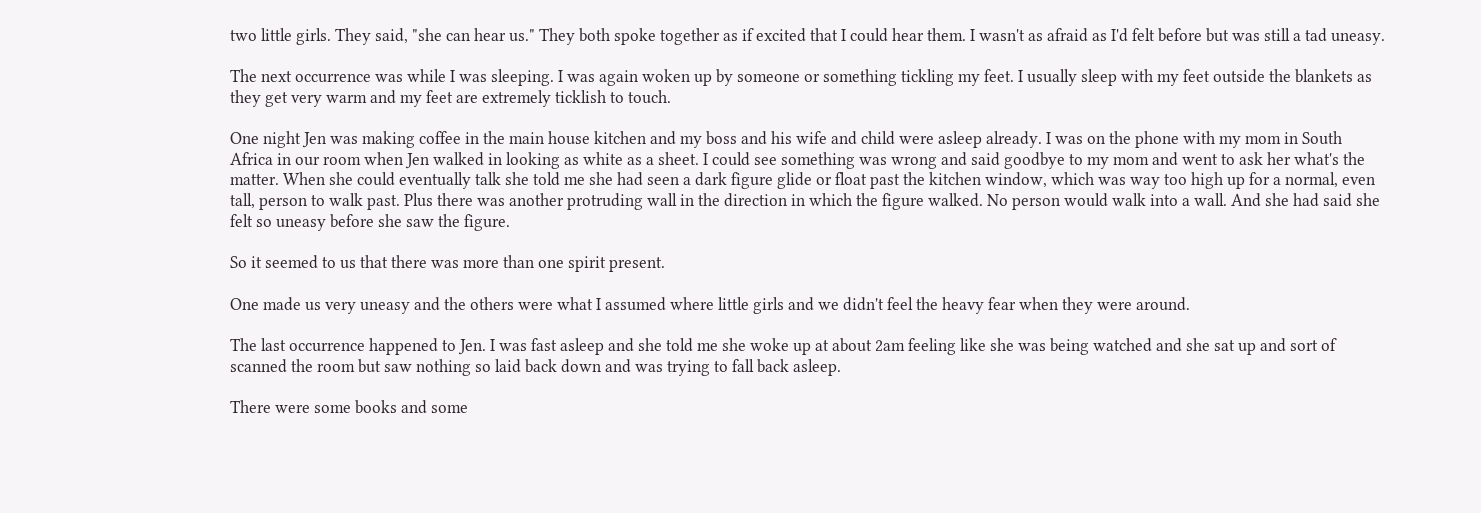two little girls. They said, "she can hear us." They both spoke together as if excited that I could hear them. I wasn't as afraid as I'd felt before but was still a tad uneasy.

The next occurrence was while I was sleeping. I was again woken up by someone or something tickling my feet. I usually sleep with my feet outside the blankets as they get very warm and my feet are extremely ticklish to touch.

One night Jen was making coffee in the main house kitchen and my boss and his wife and child were asleep already. I was on the phone with my mom in South Africa in our room when Jen walked in looking as white as a sheet. I could see something was wrong and said goodbye to my mom and went to ask her what's the matter. When she could eventually talk she told me she had seen a dark figure glide or float past the kitchen window, which was way too high up for a normal, even tall, person to walk past. Plus there was another protruding wall in the direction in which the figure walked. No person would walk into a wall. And she had said she felt so uneasy before she saw the figure.

So it seemed to us that there was more than one spirit present.

One made us very uneasy and the others were what I assumed where little girls and we didn't feel the heavy fear when they were around.

The last occurrence happened to Jen. I was fast asleep and she told me she woke up at about 2am feeling like she was being watched and she sat up and sort of scanned the room but saw nothing so laid back down and was trying to fall back asleep.

There were some books and some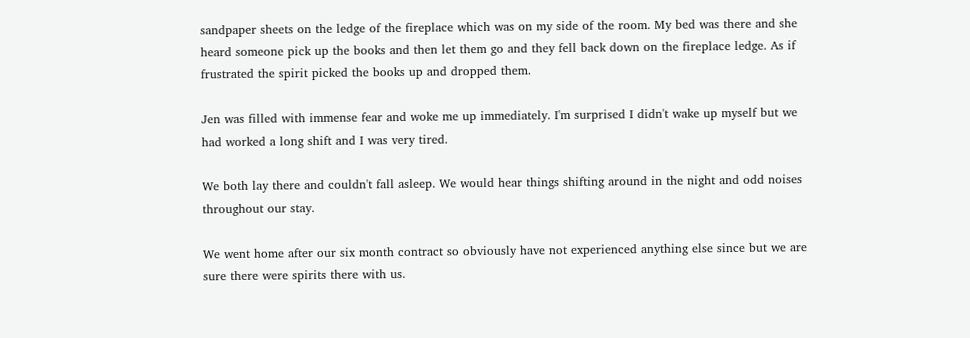sandpaper sheets on the ledge of the fireplace which was on my side of the room. My bed was there and she heard someone pick up the books and then let them go and they fell back down on the fireplace ledge. As if frustrated the spirit picked the books up and dropped them.

Jen was filled with immense fear and woke me up immediately. I'm surprised I didn't wake up myself but we had worked a long shift and I was very tired.

We both lay there and couldn't fall asleep. We would hear things shifting around in the night and odd noises throughout our stay.

We went home after our six month contract so obviously have not experienced anything else since but we are sure there were spirits there with us.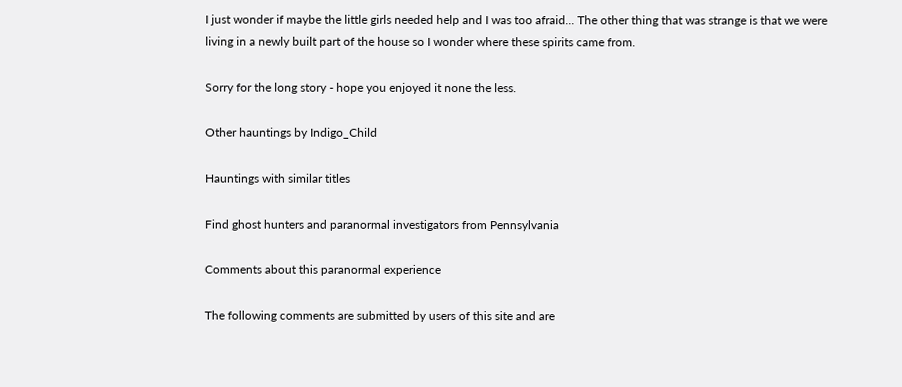I just wonder if maybe the little girls needed help and I was too afraid... The other thing that was strange is that we were living in a newly built part of the house so I wonder where these spirits came from.

Sorry for the long story - hope you enjoyed it none the less.

Other hauntings by Indigo_Child

Hauntings with similar titles

Find ghost hunters and paranormal investigators from Pennsylvania

Comments about this paranormal experience

The following comments are submitted by users of this site and are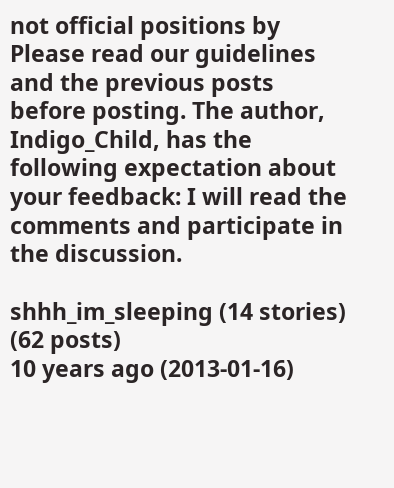not official positions by Please read our guidelines and the previous posts before posting. The author, Indigo_Child, has the following expectation about your feedback: I will read the comments and participate in the discussion.

shhh_im_sleeping (14 stories) (62 posts)
10 years ago (2013-01-16)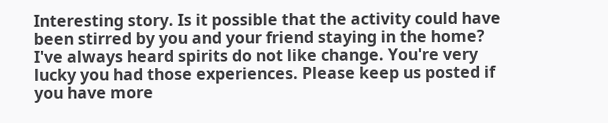Interesting story. Is it possible that the activity could have been stirred by you and your friend staying in the home? I've always heard spirits do not like change. You're very lucky you had those experiences. Please keep us posted if you have more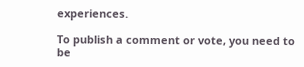experiences.

To publish a comment or vote, you need to be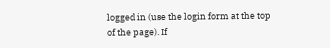logged in (use the login form at the top of the page). If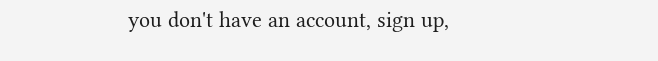you don't have an account, sign up,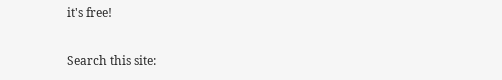it's free!

Search this site: